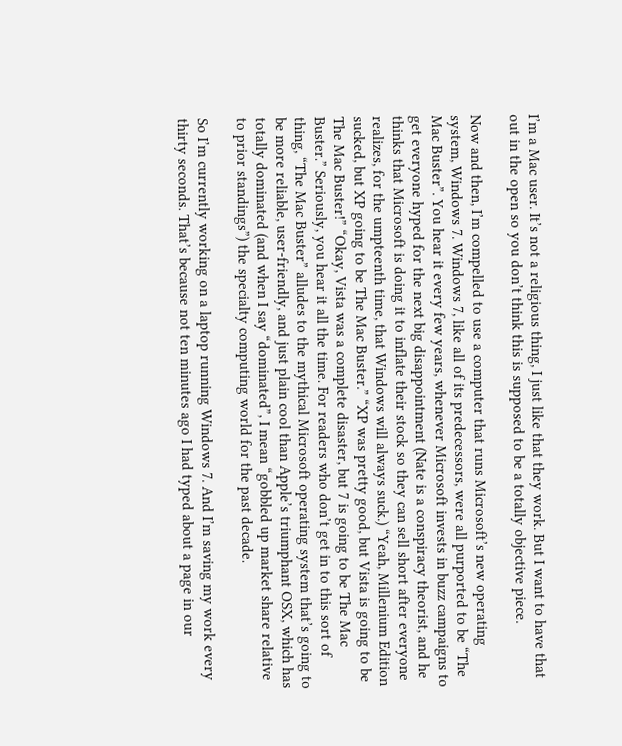I’m a Mac user. It’s not a religious thing, I just like that they work. But I want to have that out in the open so you don’t think this is supposed to be a totally objective piece.

Now and then, I’m compelled to use a computer that runs Microsoft’s new operating system, Windows 7. Windows 7, like all of its predecessors, were all purported to be “The Mac Buster”. You hear it every few years, whenever Microsoft invests in buzz campaigns to get everyone hyped for the next big disappointment (Nate is a conspiracy theorist, and he thinks that Microsoft is doing it to inflate their stock so they can sell short after everyone realizes, for the umpteenth time, that Windows will always suck.) “Yeah, Millenium Edition sucked, but XP going to be The Mac Buster.” “XP was pretty good, but Vista is going to be The Mac Buster!” “Okay, Vista was a complete disaster, but 7 is going to be The Mac Buster.” Seriously, you hear it all the time. For readers who don’t get in to this sort of thing, “The Mac Buster” alludes to the mythical Microsoft operating system that’s going to be more reliable, user-friendly, and just plain cool than Apple’s triumphant OSX, which has totally dominated (and when I say “dominated”, I mean “gobbled up market share relative to prior standings”) the specialty computing world for the past decade.

So I’m currently working on a laptop running Windows 7. And I’m saving my work every thirty seconds. That’s because not ten minutes ago I had typed about a page in our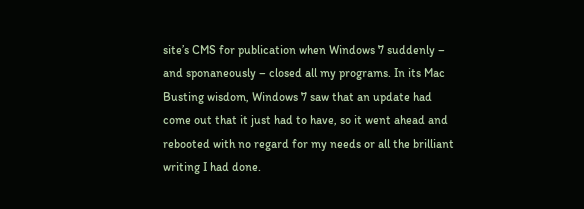site’s CMS for publication when Windows 7 suddenly – and sponaneously – closed all my programs. In its Mac Busting wisdom, Windows 7 saw that an update had come out that it just had to have, so it went ahead and rebooted with no regard for my needs or all the brilliant writing I had done.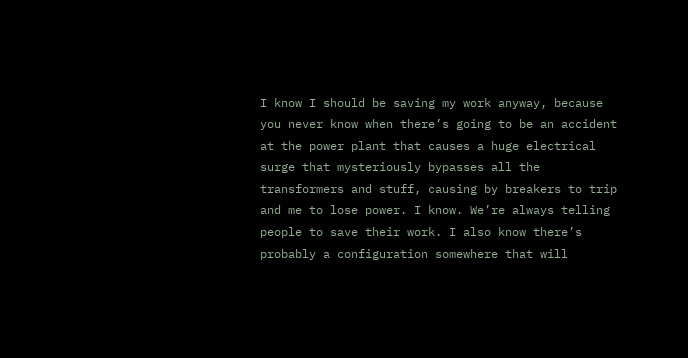I know I should be saving my work anyway, because you never know when there’s going to be an accident at the power plant that causes a huge electrical surge that mysteriously bypasses all the transformers and stuff, causing by breakers to trip and me to lose power. I know. We’re always telling people to save their work. I also know there’s probably a configuration somewhere that will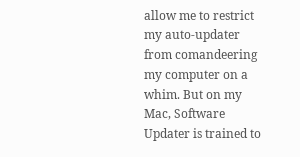allow me to restrict my auto-updater from comandeering my computer on a whim. But on my Mac, Software Updater is trained to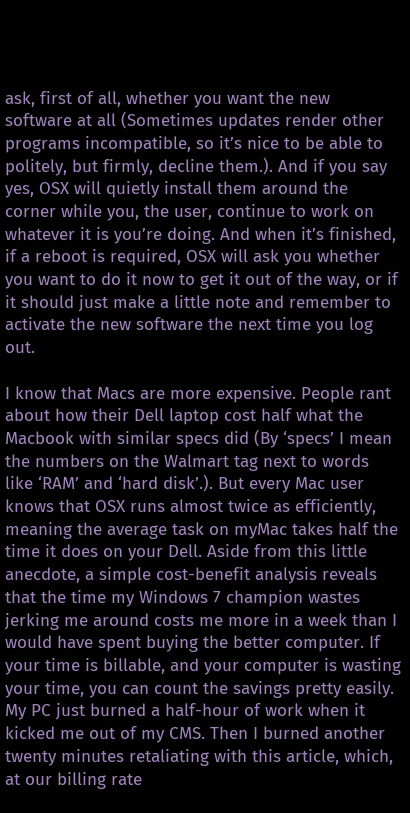ask, first of all, whether you want the new software at all (Sometimes updates render other programs incompatible, so it’s nice to be able to politely, but firmly, decline them.). And if you say yes, OSX will quietly install them around the corner while you, the user, continue to work on whatever it is you’re doing. And when it’s finished, if a reboot is required, OSX will ask you whether you want to do it now to get it out of the way, or if it should just make a little note and remember to activate the new software the next time you log out.

I know that Macs are more expensive. People rant about how their Dell laptop cost half what the Macbook with similar specs did (By ‘specs’ I mean the numbers on the Walmart tag next to words like ‘RAM’ and ‘hard disk’.). But every Mac user knows that OSX runs almost twice as efficiently, meaning the average task on myMac takes half the time it does on your Dell. Aside from this little anecdote, a simple cost-benefit analysis reveals that the time my Windows 7 champion wastes jerking me around costs me more in a week than I would have spent buying the better computer. If your time is billable, and your computer is wasting your time, you can count the savings pretty easily. My PC just burned a half-hour of work when it kicked me out of my CMS. Then I burned another twenty minutes retaliating with this article, which, at our billing rate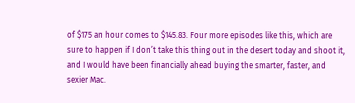of $175 an hour comes to $145.83. Four more episodes like this, which are sure to happen if I don’t take this thing out in the desert today and shoot it, and I would have been financially ahead buying the smarter, faster, and sexier Mac.